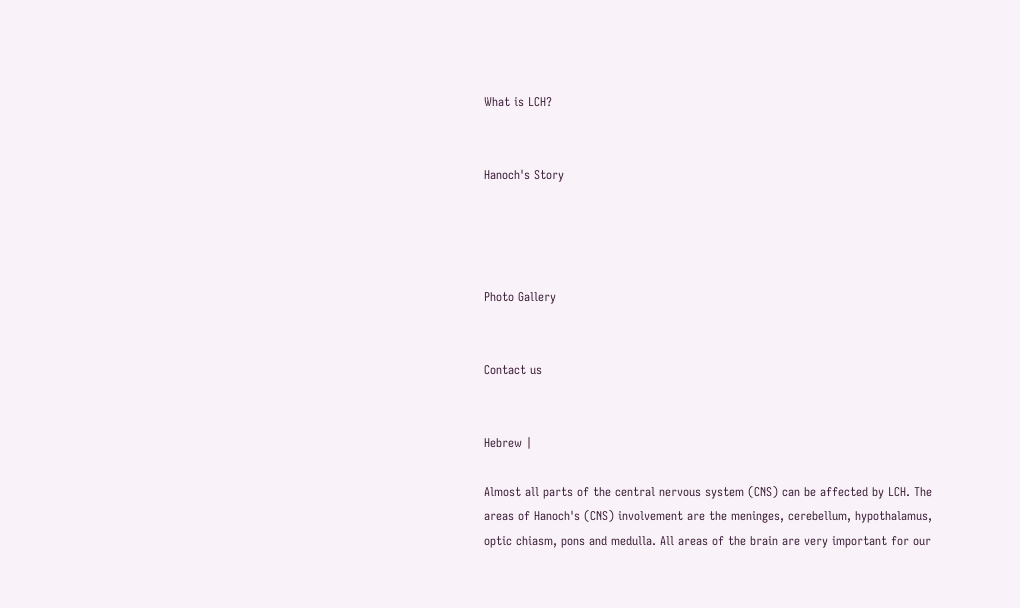What is LCH?


Hanoch's Story




Photo Gallery


Contact us


Hebrew |

Almost all parts of the central nervous system (CNS) can be affected by LCH. The areas of Hanoch's (CNS) involvement are the meninges, cerebellum, hypothalamus, optic chiasm, pons and medulla. All areas of the brain are very important for our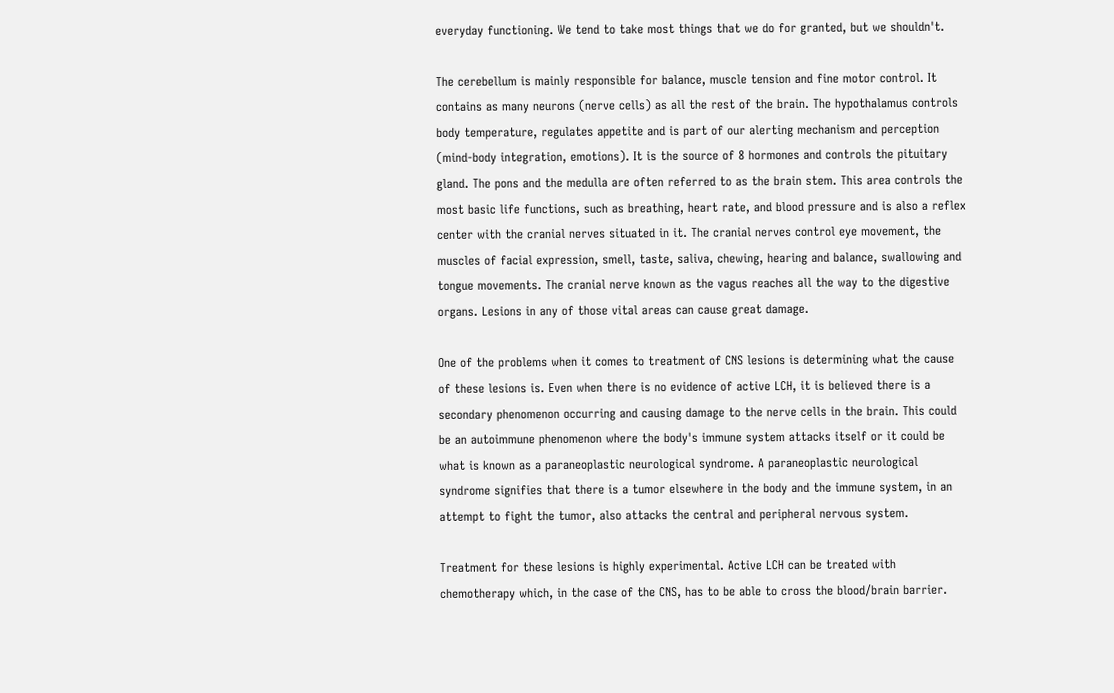everyday functioning. We tend to take most things that we do for granted, but we shouldn't.

The cerebellum is mainly responsible for balance, muscle tension and fine motor control. It contains as many neurons (nerve cells) as all the rest of the brain. The hypothalamus controls body temperature, regulates appetite and is part of our alerting mechanism and perception (mind-body integration, emotions). It is the source of 8 hormones and controls the pituitary gland. The pons and the medulla are often referred to as the brain stem. This area controls the most basic life functions, such as breathing, heart rate, and blood pressure and is also a reflex center with the cranial nerves situated in it. The cranial nerves control eye movement, the muscles of facial expression, smell, taste, saliva, chewing, hearing and balance, swallowing and tongue movements. The cranial nerve known as the vagus reaches all the way to the digestive organs. Lesions in any of those vital areas can cause great damage.

One of the problems when it comes to treatment of CNS lesions is determining what the cause of these lesions is. Even when there is no evidence of active LCH, it is believed there is a secondary phenomenon occurring and causing damage to the nerve cells in the brain. This could be an autoimmune phenomenon where the body's immune system attacks itself or it could be what is known as a paraneoplastic neurological syndrome. A paraneoplastic neurological syndrome signifies that there is a tumor elsewhere in the body and the immune system, in an attempt to fight the tumor, also attacks the central and peripheral nervous system.

Treatment for these lesions is highly experimental. Active LCH can be treated with chemotherapy which, in the case of the CNS, has to be able to cross the blood/brain barrier.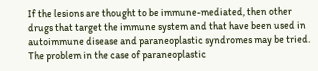If the lesions are thought to be immune-mediated, then other drugs that target the immune system and that have been used in autoimmune disease and paraneoplastic syndromes may be tried. The problem in the case of paraneoplastic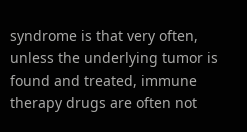syndrome is that very often, unless the underlying tumor is found and treated, immune therapy drugs are often not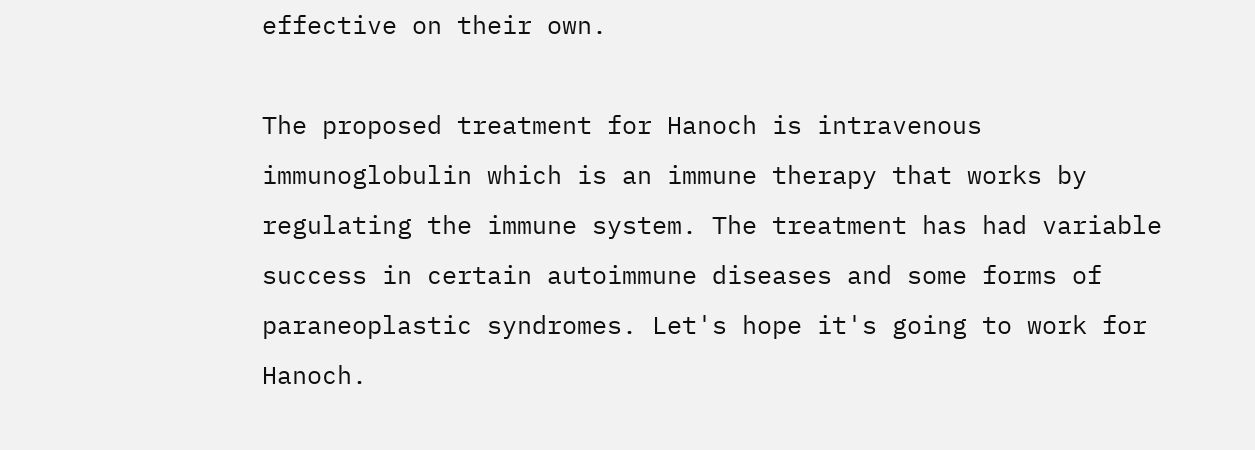effective on their own.

The proposed treatment for Hanoch is intravenous immunoglobulin which is an immune therapy that works by regulating the immune system. The treatment has had variable success in certain autoimmune diseases and some forms of paraneoplastic syndromes. Let's hope it's going to work for Hanoch.